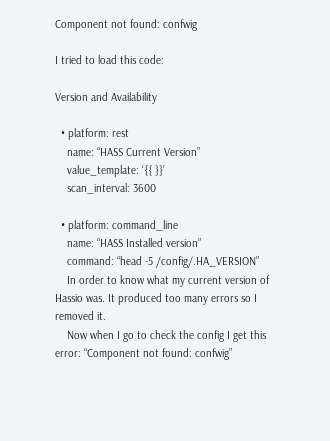Component not found: confwig

I tried to load this code:

Version and Availability

  • platform: rest
    name: “HASS Current Version”
    value_template: ‘{{ }}’
    scan_interval: 3600

  • platform: command_line
    name: “HASS Installed version”
    command: “head -5 /config/.HA_VERSION”
    In order to know what my current version of Hassio was. It produced too many errors so I removed it.
    Now when I go to check the config I get this error: “Component not found: confwig”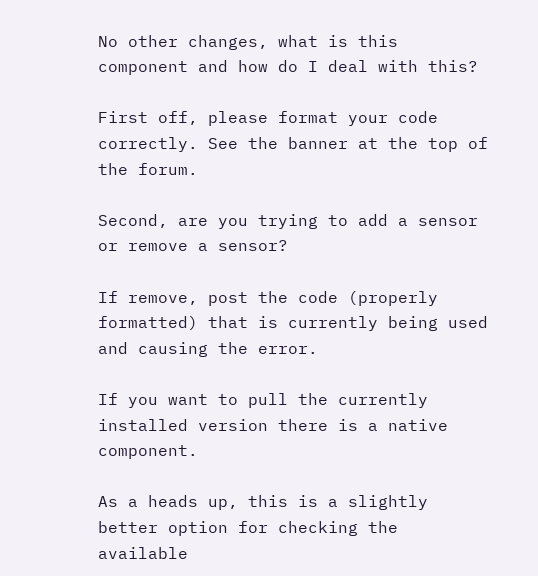No other changes, what is this component and how do I deal with this?

First off, please format your code correctly. See the banner at the top of the forum.

Second, are you trying to add a sensor or remove a sensor?

If remove, post the code (properly formatted) that is currently being used and causing the error.

If you want to pull the currently installed version there is a native component.

As a heads up, this is a slightly better option for checking the available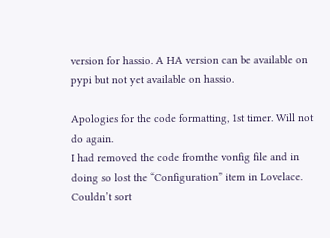version for hassio. A HA version can be available on pypi but not yet available on hassio.

Apologies for the code formatting, 1st timer. Will not do again.
I had removed the code fromthe vonfig file and in doing so lost the “Configuration” item in Lovelace.
Couldn’t sort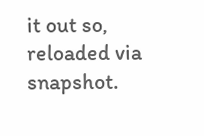it out so, reloaded via snapshot.